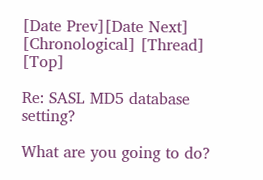[Date Prev][Date Next] [Chronological] [Thread] [Top]

Re: SASL MD5 database setting?

What are you going to do?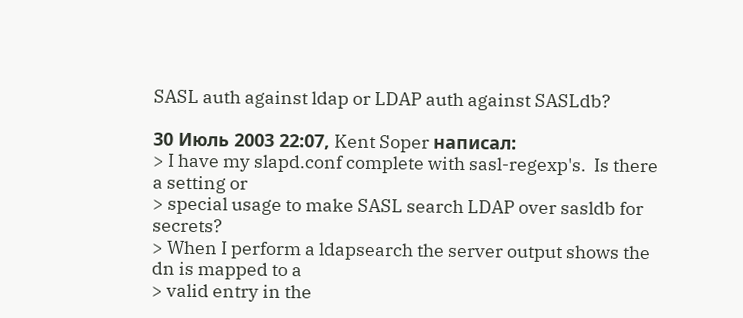SASL auth against ldap or LDAP auth against SASLdb?

30 Июль 2003 22:07, Kent Soper написал:
> I have my slapd.conf complete with sasl-regexp's.  Is there a setting or
> special usage to make SASL search LDAP over sasldb for secrets?
> When I perform a ldapsearch the server output shows the dn is mapped to a
> valid entry in the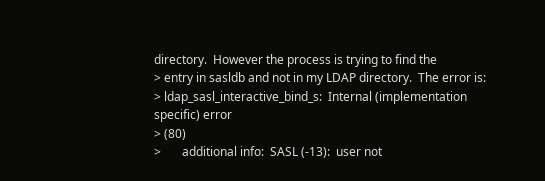directory.  However the process is trying to find the
> entry in sasldb and not in my LDAP directory.  The error is:
> ldap_sasl_interactive_bind_s:  Internal (implementation specific) error
> (80)
>       additional info:  SASL (-13):  user not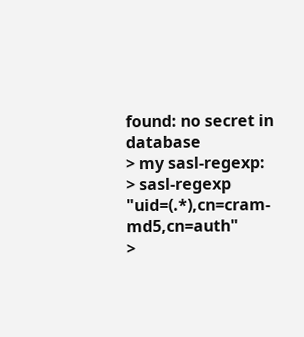found: no secret in database
> my sasl-regexp:
> sasl-regexp "uid=(.*),cn=cram-md5,cn=auth"
>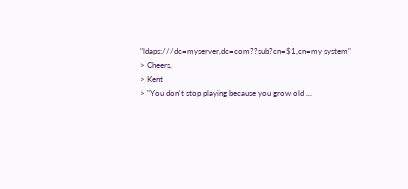"ldaps:///dc=myserver,dc=com??sub?cn=$1,cn=my system"
> Cheers,
> Kent
> "You don't stop playing because you grow old ...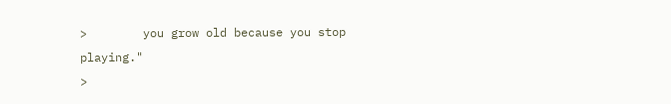>        you grow old because you stop playing."
>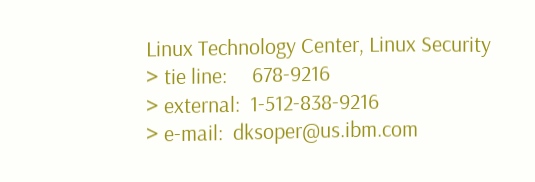Linux Technology Center, Linux Security
> tie line:     678-9216
> external:  1-512-838-9216
> e-mail:  dksoper@us.ibm.com